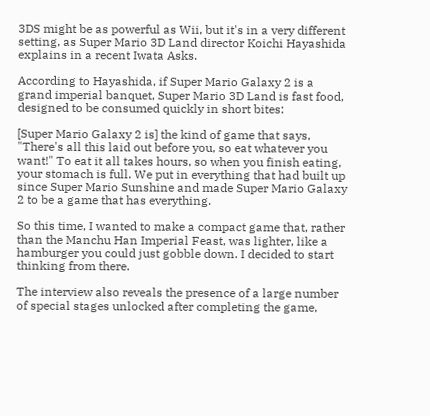3DS might be as powerful as Wii, but it's in a very different setting, as Super Mario 3D Land director Koichi Hayashida explains in a recent Iwata Asks.

According to Hayashida, if Super Mario Galaxy 2 is a grand imperial banquet, Super Mario 3D Land is fast food, designed to be consumed quickly in short bites:

[Super Mario Galaxy 2 is] the kind of game that says, "There's all this laid out before you, so eat whatever you want!" To eat it all takes hours, so when you finish eating, your stomach is full. We put in everything that had built up since Super Mario Sunshine and made Super Mario Galaxy 2 to be a game that has everything.

So this time, I wanted to make a compact game that, rather than the Manchu Han Imperial Feast, was lighter, like a hamburger you could just gobble down. I decided to start thinking from there.

The interview also reveals the presence of a large number of special stages unlocked after completing the game,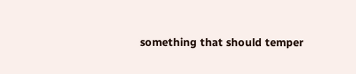something that should temper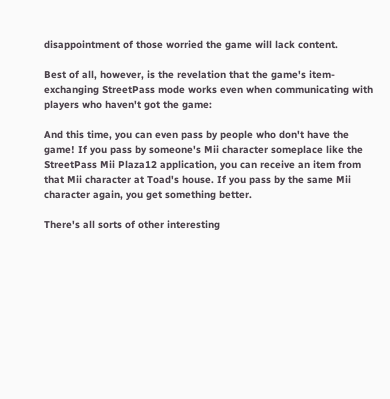disappointment of those worried the game will lack content.

Best of all, however, is the revelation that the game's item-exchanging StreetPass mode works even when communicating with players who haven't got the game:

And this time, you can even pass by people who don't have the game! If you pass by someone's Mii character someplace like the StreetPass Mii Plaza12 application, you can receive an item from that Mii character at Toad's house. If you pass by the same Mii character again, you get something better.

There's all sorts of other interesting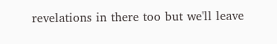revelations in there too but we'll leave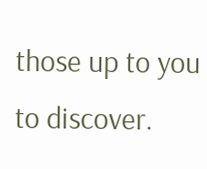those up to you to discover.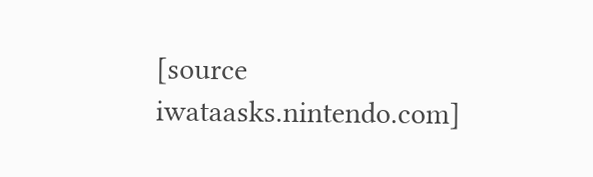[source iwataasks.nintendo.com]